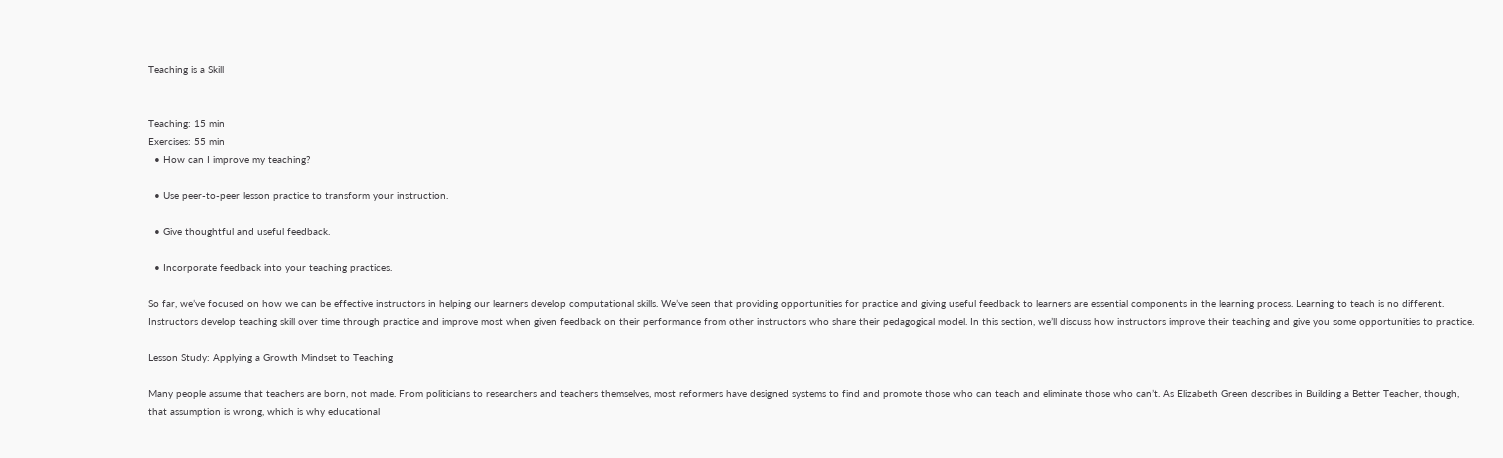Teaching is a Skill


Teaching: 15 min
Exercises: 55 min
  • How can I improve my teaching?

  • Use peer-to-peer lesson practice to transform your instruction.

  • Give thoughtful and useful feedback.

  • Incorporate feedback into your teaching practices.

So far, we’ve focused on how we can be effective instructors in helping our learners develop computational skills. We’ve seen that providing opportunities for practice and giving useful feedback to learners are essential components in the learning process. Learning to teach is no different. Instructors develop teaching skill over time through practice and improve most when given feedback on their performance from other instructors who share their pedagogical model. In this section, we’ll discuss how instructors improve their teaching and give you some opportunities to practice.

Lesson Study: Applying a Growth Mindset to Teaching

Many people assume that teachers are born, not made. From politicians to researchers and teachers themselves, most reformers have designed systems to find and promote those who can teach and eliminate those who can’t. As Elizabeth Green describes in Building a Better Teacher, though, that assumption is wrong, which is why educational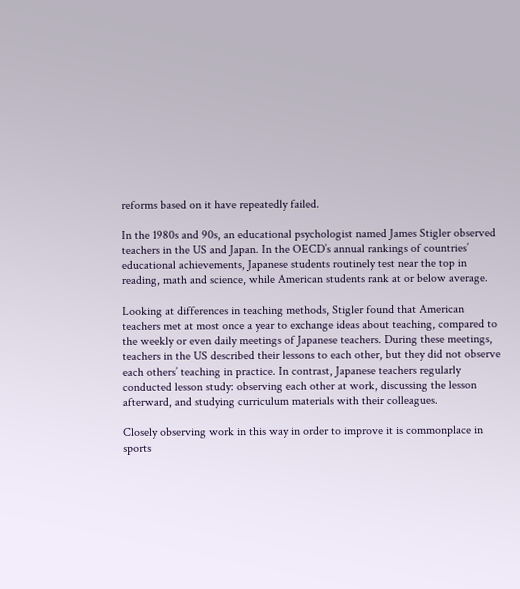reforms based on it have repeatedly failed.

In the 1980s and 90s, an educational psychologist named James Stigler observed teachers in the US and Japan. In the OECD’s annual rankings of countries’ educational achievements, Japanese students routinely test near the top in reading, math and science, while American students rank at or below average.

Looking at differences in teaching methods, Stigler found that American teachers met at most once a year to exchange ideas about teaching, compared to the weekly or even daily meetings of Japanese teachers. During these meetings, teachers in the US described their lessons to each other, but they did not observe each others’ teaching in practice. In contrast, Japanese teachers regularly conducted lesson study: observing each other at work, discussing the lesson afterward, and studying curriculum materials with their colleagues.

Closely observing work in this way in order to improve it is commonplace in sports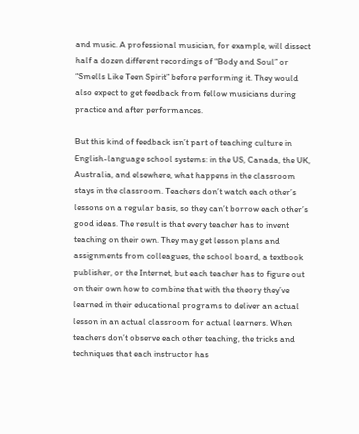and music. A professional musician, for example, will dissect half a dozen different recordings of “Body and Soul” or “Smells Like Teen Spirit” before performing it. They would also expect to get feedback from fellow musicians during practice and after performances.

But this kind of feedback isn’t part of teaching culture in English-language school systems: in the US, Canada, the UK, Australia, and elsewhere, what happens in the classroom stays in the classroom. Teachers don’t watch each other’s lessons on a regular basis, so they can’t borrow each other’s good ideas. The result is that every teacher has to invent teaching on their own. They may get lesson plans and assignments from colleagues, the school board, a textbook publisher, or the Internet, but each teacher has to figure out on their own how to combine that with the theory they’ve learned in their educational programs to deliver an actual lesson in an actual classroom for actual learners. When teachers don’t observe each other teaching, the tricks and techniques that each instructor has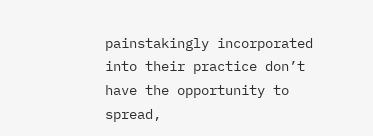painstakingly incorporated into their practice don’t have the opportunity to spread,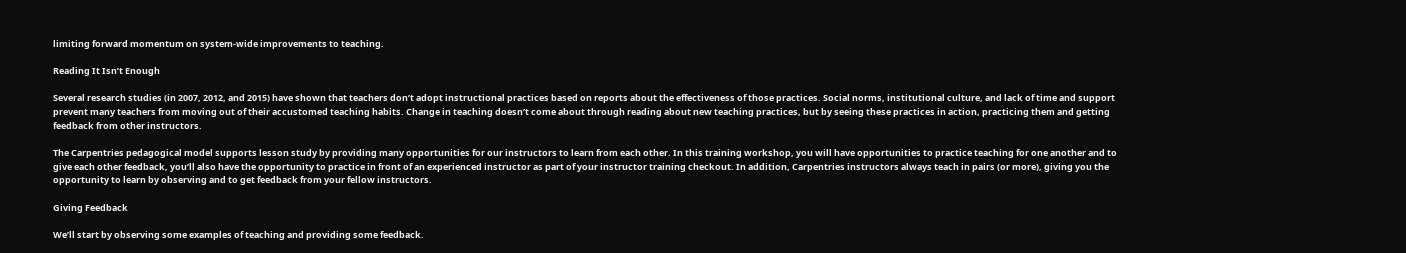limiting forward momentum on system-wide improvements to teaching.

Reading It Isn’t Enough

Several research studies (in 2007, 2012, and 2015) have shown that teachers don’t adopt instructional practices based on reports about the effectiveness of those practices. Social norms, institutional culture, and lack of time and support prevent many teachers from moving out of their accustomed teaching habits. Change in teaching doesn’t come about through reading about new teaching practices, but by seeing these practices in action, practicing them and getting feedback from other instructors.

The Carpentries pedagogical model supports lesson study by providing many opportunities for our instructors to learn from each other. In this training workshop, you will have opportunities to practice teaching for one another and to give each other feedback, you’ll also have the opportunity to practice in front of an experienced instructor as part of your instructor training checkout. In addition, Carpentries instructors always teach in pairs (or more), giving you the opportunity to learn by observing and to get feedback from your fellow instructors.

Giving Feedback

We’ll start by observing some examples of teaching and providing some feedback.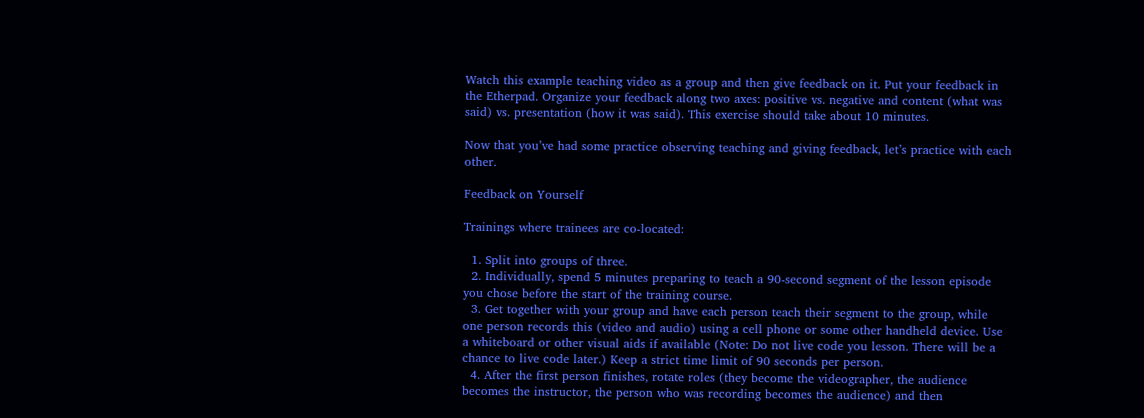Watch this example teaching video as a group and then give feedback on it. Put your feedback in the Etherpad. Organize your feedback along two axes: positive vs. negative and content (what was said) vs. presentation (how it was said). This exercise should take about 10 minutes.

Now that you’ve had some practice observing teaching and giving feedback, let’s practice with each other.

Feedback on Yourself

Trainings where trainees are co-located:

  1. Split into groups of three.
  2. Individually, spend 5 minutes preparing to teach a 90-second segment of the lesson episode you chose before the start of the training course.
  3. Get together with your group and have each person teach their segment to the group, while one person records this (video and audio) using a cell phone or some other handheld device. Use a whiteboard or other visual aids if available (Note: Do not live code you lesson. There will be a chance to live code later.) Keep a strict time limit of 90 seconds per person.
  4. After the first person finishes, rotate roles (they become the videographer, the audience becomes the instructor, the person who was recording becomes the audience) and then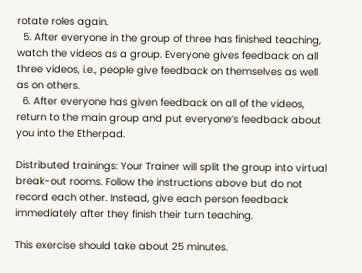rotate roles again.
  5. After everyone in the group of three has finished teaching, watch the videos as a group. Everyone gives feedback on all three videos, i.e., people give feedback on themselves as well as on others.
  6. After everyone has given feedback on all of the videos, return to the main group and put everyone’s feedback about you into the Etherpad.

Distributed trainings: Your Trainer will split the group into virtual break-out rooms. Follow the instructions above but do not record each other. Instead, give each person feedback immediately after they finish their turn teaching.

This exercise should take about 25 minutes.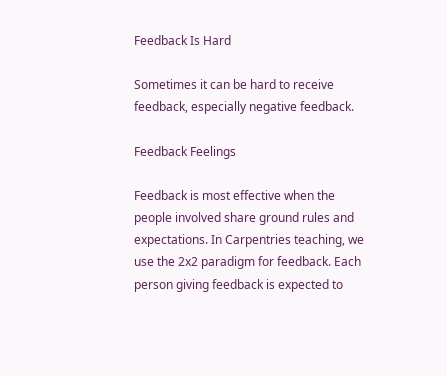Feedback Is Hard

Sometimes it can be hard to receive feedback, especially negative feedback.

Feedback Feelings

Feedback is most effective when the people involved share ground rules and expectations. In Carpentries teaching, we use the 2x2 paradigm for feedback. Each person giving feedback is expected to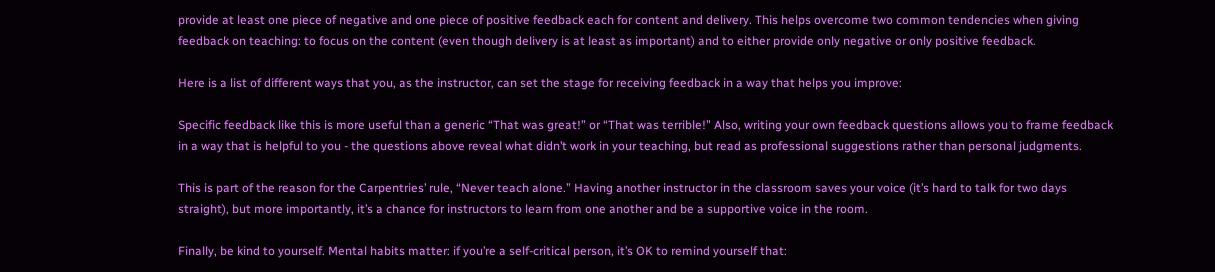provide at least one piece of negative and one piece of positive feedback each for content and delivery. This helps overcome two common tendencies when giving feedback on teaching: to focus on the content (even though delivery is at least as important) and to either provide only negative or only positive feedback.

Here is a list of different ways that you, as the instructor, can set the stage for receiving feedback in a way that helps you improve:

Specific feedback like this is more useful than a generic “That was great!” or “That was terrible!” Also, writing your own feedback questions allows you to frame feedback in a way that is helpful to you - the questions above reveal what didn’t work in your teaching, but read as professional suggestions rather than personal judgments.

This is part of the reason for the Carpentries’ rule, “Never teach alone.” Having another instructor in the classroom saves your voice (it’s hard to talk for two days straight), but more importantly, it’s a chance for instructors to learn from one another and be a supportive voice in the room.

Finally, be kind to yourself. Mental habits matter: if you’re a self-critical person, it’s OK to remind yourself that: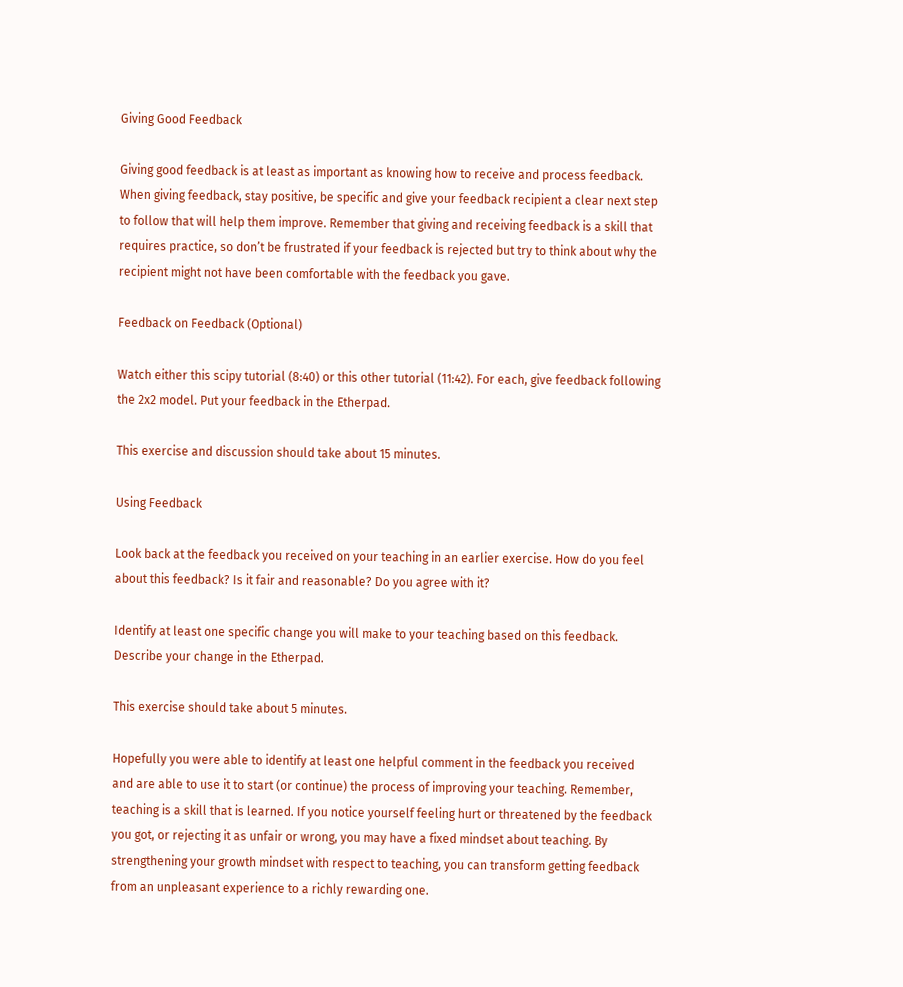Giving Good Feedback

Giving good feedback is at least as important as knowing how to receive and process feedback. When giving feedback, stay positive, be specific and give your feedback recipient a clear next step to follow that will help them improve. Remember that giving and receiving feedback is a skill that requires practice, so don’t be frustrated if your feedback is rejected but try to think about why the recipient might not have been comfortable with the feedback you gave.

Feedback on Feedback (Optional)

Watch either this scipy tutorial (8:40) or this other tutorial (11:42). For each, give feedback following the 2x2 model. Put your feedback in the Etherpad.

This exercise and discussion should take about 15 minutes.

Using Feedback

Look back at the feedback you received on your teaching in an earlier exercise. How do you feel about this feedback? Is it fair and reasonable? Do you agree with it?

Identify at least one specific change you will make to your teaching based on this feedback. Describe your change in the Etherpad.

This exercise should take about 5 minutes.

Hopefully you were able to identify at least one helpful comment in the feedback you received and are able to use it to start (or continue) the process of improving your teaching. Remember, teaching is a skill that is learned. If you notice yourself feeling hurt or threatened by the feedback you got, or rejecting it as unfair or wrong, you may have a fixed mindset about teaching. By strengthening your growth mindset with respect to teaching, you can transform getting feedback from an unpleasant experience to a richly rewarding one.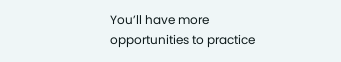You’ll have more opportunities to practice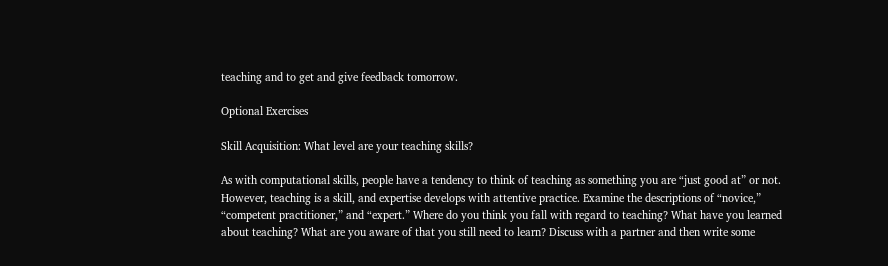teaching and to get and give feedback tomorrow.

Optional Exercises

Skill Acquisition: What level are your teaching skills?

As with computational skills, people have a tendency to think of teaching as something you are “just good at” or not. However, teaching is a skill, and expertise develops with attentive practice. Examine the descriptions of “novice,” “competent practitioner,” and “expert.” Where do you think you fall with regard to teaching? What have you learned about teaching? What are you aware of that you still need to learn? Discuss with a partner and then write some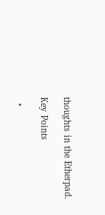thoughts in the Etherpad.

Key Points

  •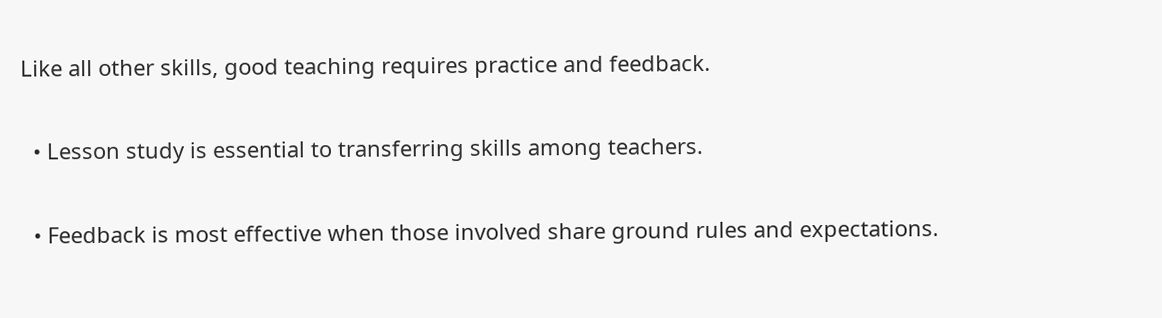Like all other skills, good teaching requires practice and feedback.

  • Lesson study is essential to transferring skills among teachers.

  • Feedback is most effective when those involved share ground rules and expectations.